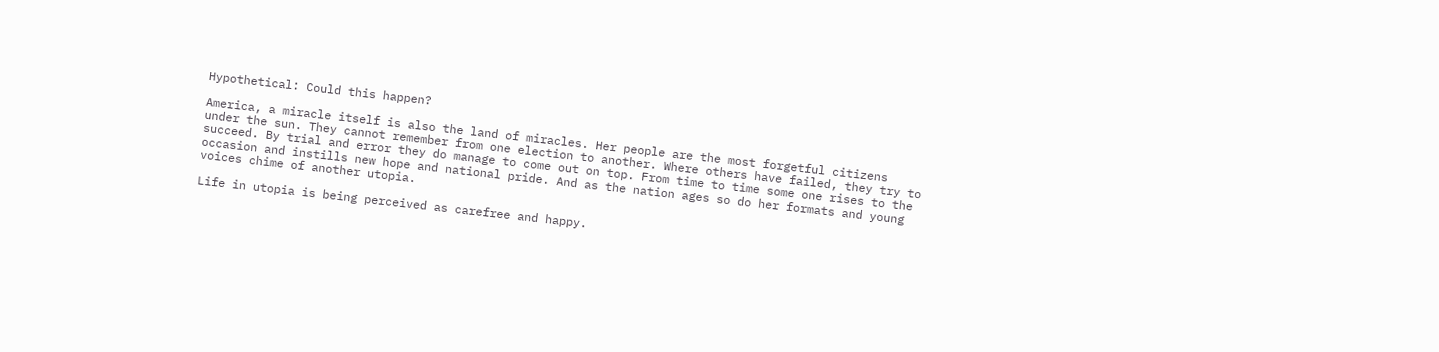Hypothetical: Could this happen?

America, a miracle itself is also the land of miracles. Her people are the most forgetful citizens under the sun. They cannot remember from one election to another. Where others have failed, they try to succeed. By trial and error they do manage to come out on top. From time to time some one rises to the occasion and instills new hope and national pride. And as the nation ages so do her formats and young voices chime of another utopia.

Life in utopia is being perceived as carefree and happy.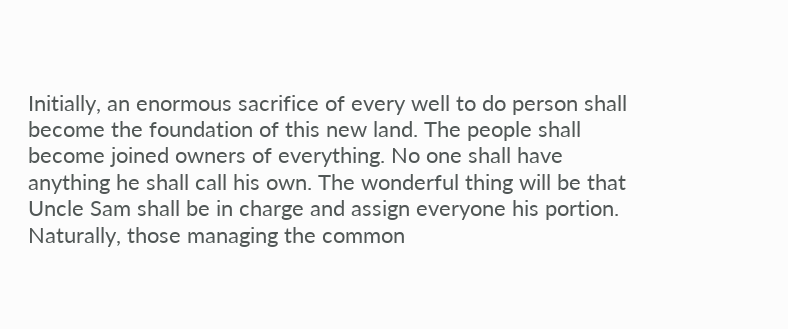Initially, an enormous sacrifice of every well to do person shall become the foundation of this new land. The people shall become joined owners of everything. No one shall have anything he shall call his own. The wonderful thing will be that Uncle Sam shall be in charge and assign everyone his portion. Naturally, those managing the common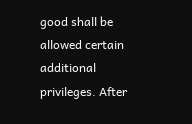good shall be allowed certain additional privileges. After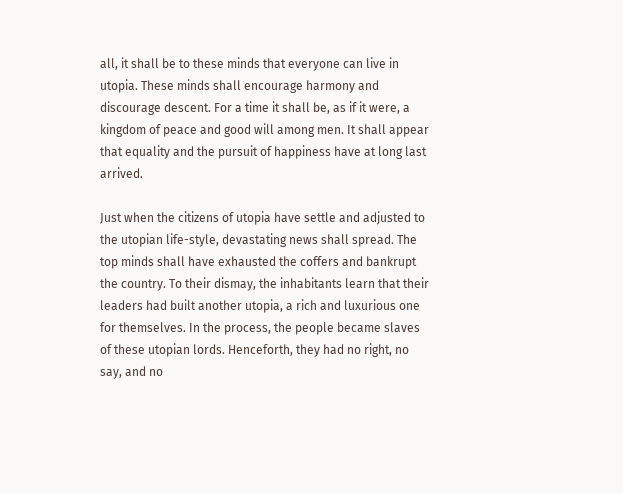all, it shall be to these minds that everyone can live in utopia. These minds shall encourage harmony and discourage descent. For a time it shall be, as if it were, a kingdom of peace and good will among men. It shall appear that equality and the pursuit of happiness have at long last arrived.

Just when the citizens of utopia have settle and adjusted to the utopian life-style, devastating news shall spread. The top minds shall have exhausted the coffers and bankrupt the country. To their dismay, the inhabitants learn that their leaders had built another utopia, a rich and luxurious one for themselves. In the process, the people became slaves of these utopian lords. Henceforth, they had no right, no say, and no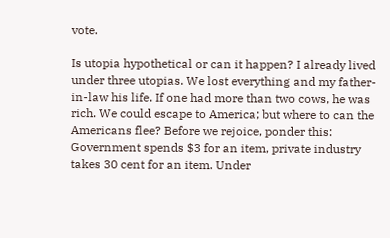vote.

Is utopia hypothetical or can it happen? I already lived under three utopias. We lost everything and my father-in-law his life. If one had more than two cows, he was rich. We could escape to America; but where to can the Americans flee? Before we rejoice, ponder this: Government spends $3 for an item, private industry takes 30 cent for an item. Under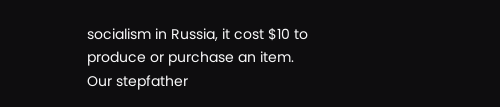socialism in Russia, it cost $10 to produce or purchase an item. Our stepfather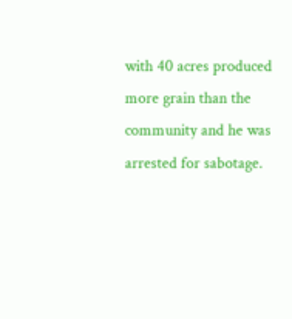with 40 acres produced more grain than the community and he was arrested for sabotage.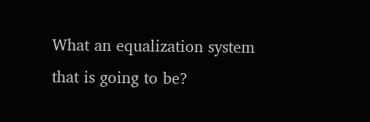What an equalization system that is going to be?